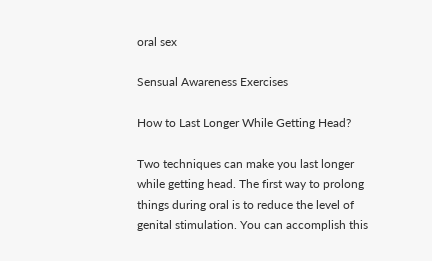oral sex

Sensual Awareness Exercises

How to Last Longer While Getting Head?

Two techniques can make you last longer while getting head. The first way to prolong things during oral is to reduce the level of genital stimulation. You can accomplish this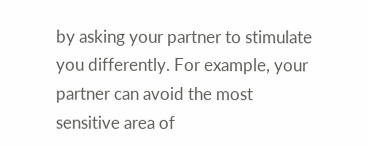by asking your partner to stimulate you differently. For example, your partner can avoid the most sensitive area of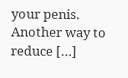your penis. Another way to reduce […]